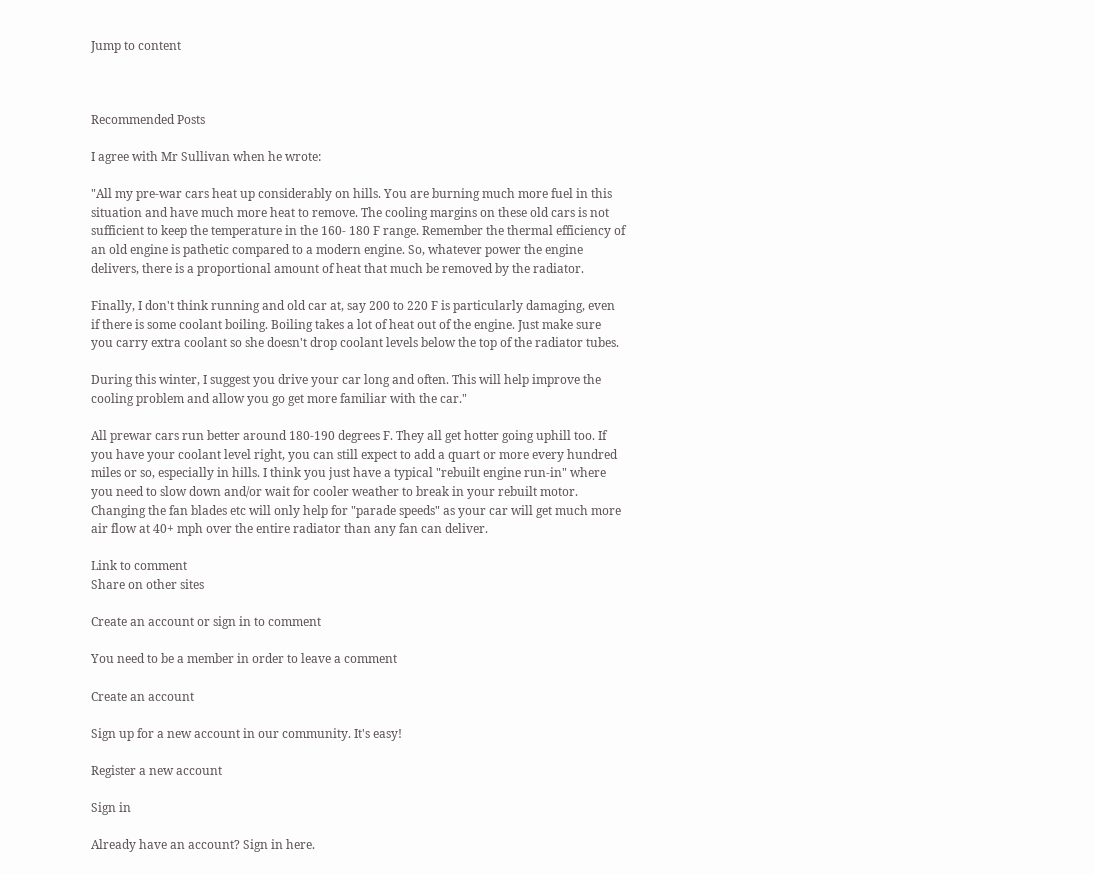Jump to content



Recommended Posts

I agree with Mr Sullivan when he wrote:

"All my pre-war cars heat up considerably on hills. You are burning much more fuel in this situation and have much more heat to remove. The cooling margins on these old cars is not sufficient to keep the temperature in the 160- 180 F range. Remember the thermal efficiency of an old engine is pathetic compared to a modern engine. So, whatever power the engine delivers, there is a proportional amount of heat that much be removed by the radiator.

Finally, I don't think running and old car at, say 200 to 220 F is particularly damaging, even if there is some coolant boiling. Boiling takes a lot of heat out of the engine. Just make sure you carry extra coolant so she doesn't drop coolant levels below the top of the radiator tubes.

During this winter, I suggest you drive your car long and often. This will help improve the cooling problem and allow you go get more familiar with the car."

All prewar cars run better around 180-190 degrees F. They all get hotter going uphill too. If you have your coolant level right, you can still expect to add a quart or more every hundred miles or so, especially in hills. I think you just have a typical "rebuilt engine run-in" where you need to slow down and/or wait for cooler weather to break in your rebuilt motor. Changing the fan blades etc will only help for "parade speeds" as your car will get much more air flow at 40+ mph over the entire radiator than any fan can deliver.

Link to comment
Share on other sites

Create an account or sign in to comment

You need to be a member in order to leave a comment

Create an account

Sign up for a new account in our community. It's easy!

Register a new account

Sign in

Already have an account? Sign in here.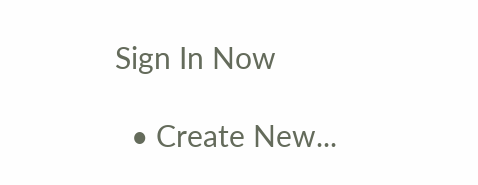Sign In Now

  • Create New...